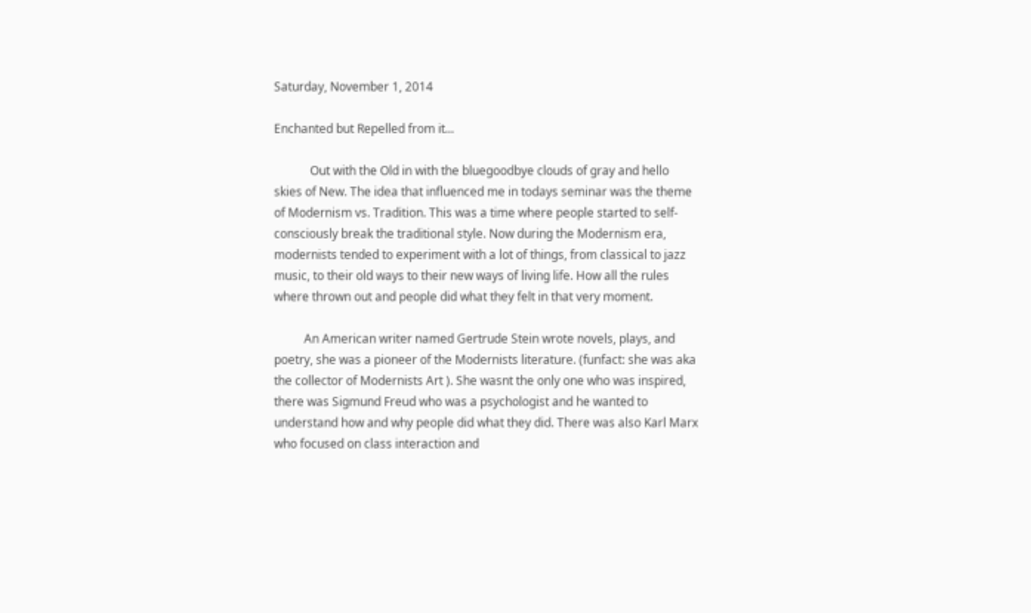Saturday, November 1, 2014

Enchanted but Repelled from it...

            Out with the Old in with the bluegoodbye clouds of gray and hello skies of New. The idea that influenced me in todays seminar was the theme of Modernism vs. Tradition. This was a time where people started to self- consciously break the traditional style. Now during the Modernism era,  modernists tended to experiment with a lot of things, from classical to jazz music, to their old ways to their new ways of living life. How all the rules where thrown out and people did what they felt in that very moment.

          An American writer named Gertrude Stein wrote novels, plays, and poetry, she was a pioneer of the Modernists literature. (funfact: she was aka the collector of Modernists Art ). She wasnt the only one who was inspired, there was Sigmund Freud who was a psychologist and he wanted to understand how and why people did what they did. There was also Karl Marx who focused on class interaction and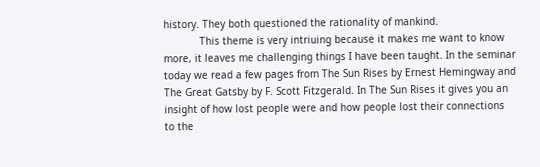history. They both questioned the rationality of mankind.
            This theme is very intriuing because it makes me want to know more, it leaves me challenging things I have been taught. In the seminar today we read a few pages from The Sun Rises by Ernest Hemingway and The Great Gatsby by F. Scott Fitzgerald. In The Sun Rises it gives you an insight of how lost people were and how people lost their connections to the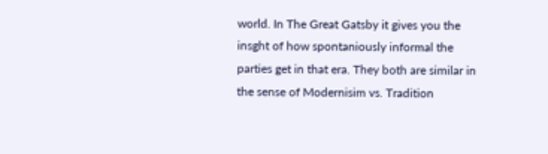world. In The Great Gatsby it gives you the insght of how spontaniously informal the parties get in that era. They both are similar in the sense of Modernisim vs. Tradition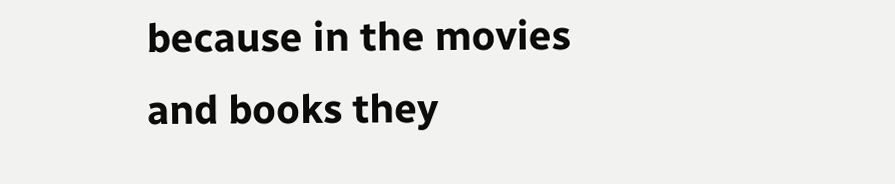because in the movies and books they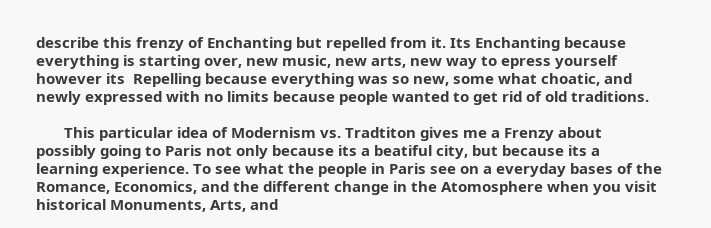describe this frenzy of Enchanting but repelled from it. Its Enchanting because everything is starting over, new music, new arts, new way to epress yourself however its  Repelling because everything was so new, some what choatic, and newly expressed with no limits because people wanted to get rid of old traditions.

       This particular idea of Modernism vs. Tradtiton gives me a Frenzy about possibly going to Paris not only because its a beatiful city, but because its a learning experience. To see what the people in Paris see on a everyday bases of the Romance, Economics, and the different change in the Atomosphere when you visit historical Monuments, Arts, and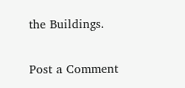the Buildings.


Post a Comment